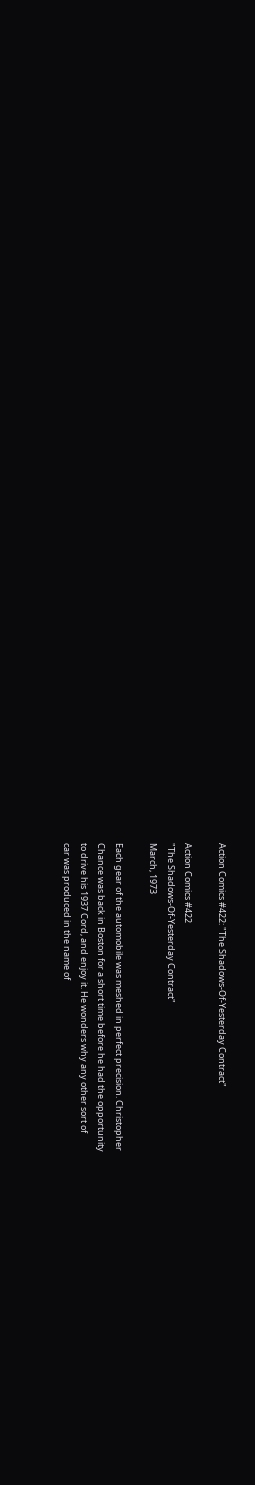Action Comics #422: "The Shadows-Of-Yesterday Contract"

Action Comics #422
"The Shadows-Of-Yesterday Contract"
March, 1973

Each gear of the automobile was meshed in perfect precision. Christopher
Chance was back in Boston for a short time before he had the opportunity
to drive his 1937 Cord, and enjoy it. He wonders why any other sort of
car was produced in the name of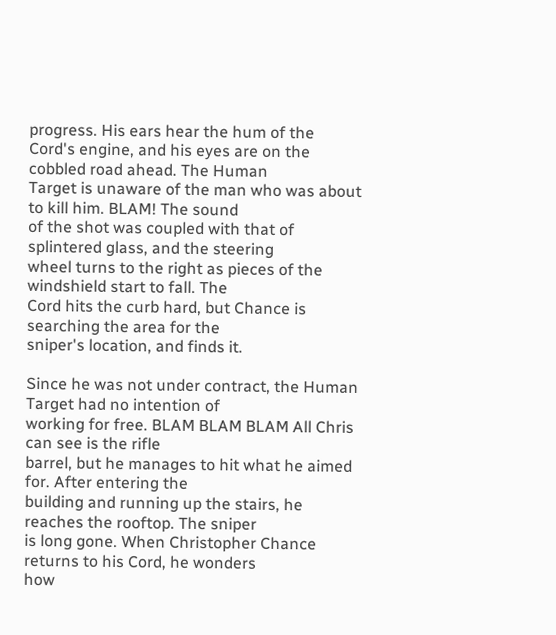progress. His ears hear the hum of the
Cord's engine, and his eyes are on the cobbled road ahead. The Human
Target is unaware of the man who was about to kill him. BLAM! The sound
of the shot was coupled with that of splintered glass, and the steering
wheel turns to the right as pieces of the windshield start to fall. The
Cord hits the curb hard, but Chance is searching the area for the
sniper's location, and finds it.

Since he was not under contract, the Human Target had no intention of
working for free. BLAM BLAM BLAM All Chris can see is the rifle
barrel, but he manages to hit what he aimed for. After entering the
building and running up the stairs, he reaches the rooftop. The sniper
is long gone. When Christopher Chance returns to his Cord, he wonders
how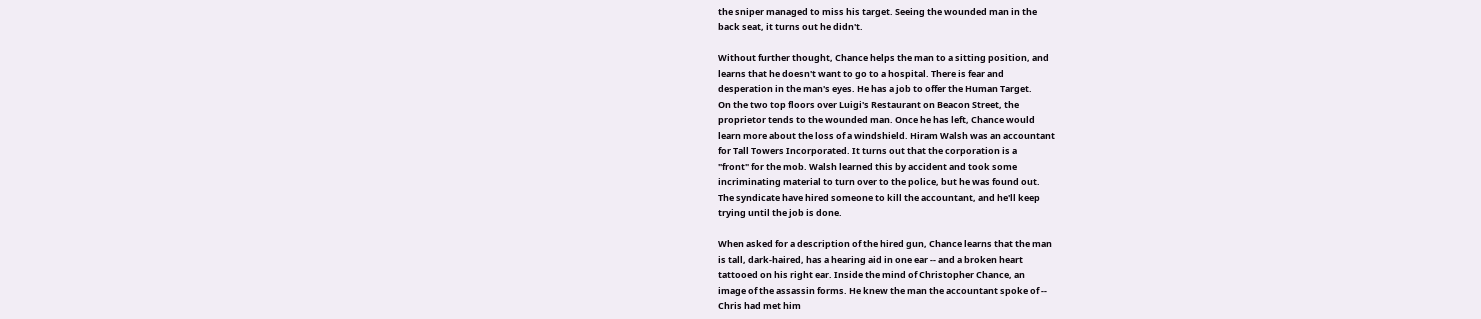the sniper managed to miss his target. Seeing the wounded man in the
back seat, it turns out he didn't.

Without further thought, Chance helps the man to a sitting position, and
learns that he doesn't want to go to a hospital. There is fear and
desperation in the man's eyes. He has a job to offer the Human Target.
On the two top floors over Luigi's Restaurant on Beacon Street, the
proprietor tends to the wounded man. Once he has left, Chance would
learn more about the loss of a windshield. Hiram Walsh was an accountant
for Tall Towers Incorporated. It turns out that the corporation is a
"front" for the mob. Walsh learned this by accident and took some
incriminating material to turn over to the police, but he was found out.
The syndicate have hired someone to kill the accountant, and he'll keep
trying until the job is done.

When asked for a description of the hired gun, Chance learns that the man
is tall, dark-haired, has a hearing aid in one ear -- and a broken heart
tattooed on his right ear. Inside the mind of Christopher Chance, an
image of the assassin forms. He knew the man the accountant spoke of --
Chris had met him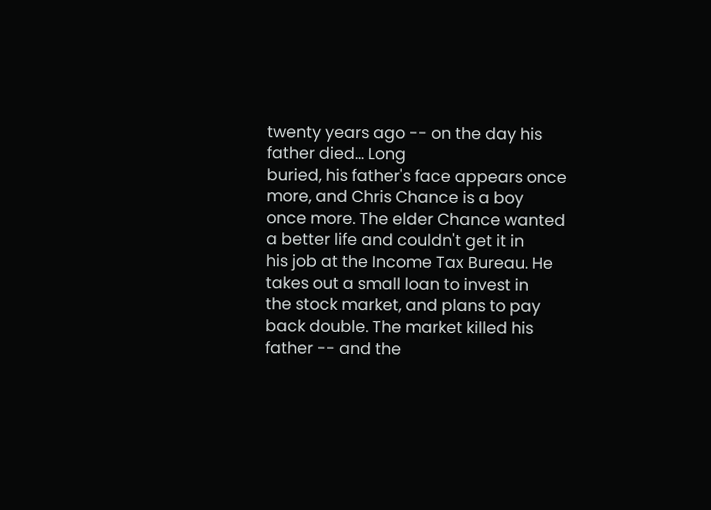twenty years ago -- on the day his father died... Long
buried, his father's face appears once more, and Chris Chance is a boy
once more. The elder Chance wanted a better life and couldn't get it in
his job at the Income Tax Bureau. He takes out a small loan to invest in
the stock market, and plans to pay back double. The market killed his
father -- and the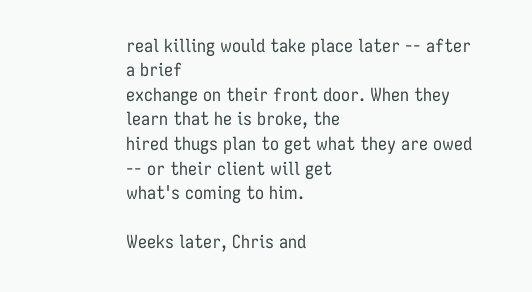real killing would take place later -- after a brief
exchange on their front door. When they learn that he is broke, the
hired thugs plan to get what they are owed -- or their client will get
what's coming to him.

Weeks later, Chris and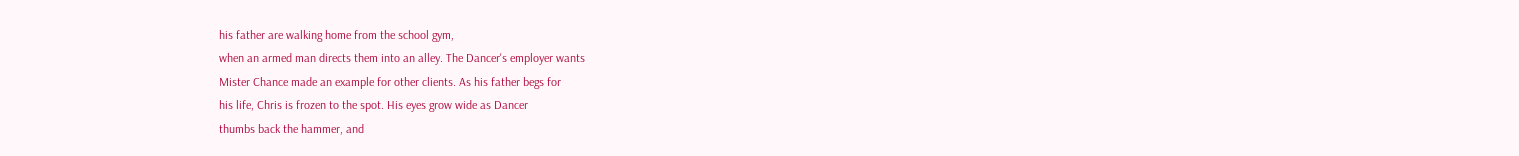his father are walking home from the school gym,
when an armed man directs them into an alley. The Dancer's employer wants
Mister Chance made an example for other clients. As his father begs for
his life, Chris is frozen to the spot. His eyes grow wide as Dancer
thumbs back the hammer, and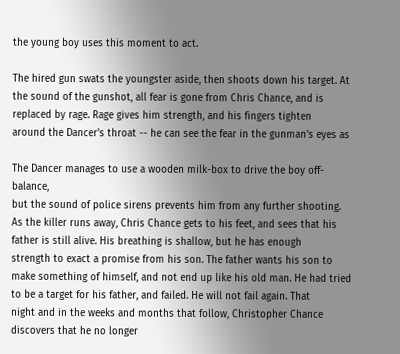the young boy uses this moment to act.

The hired gun swats the youngster aside, then shoots down his target. At
the sound of the gunshot, all fear is gone from Chris Chance, and is
replaced by rage. Rage gives him strength, and his fingers tighten
around the Dancer's throat -- he can see the fear in the gunman's eyes as

The Dancer manages to use a wooden milk-box to drive the boy off-balance,
but the sound of police sirens prevents him from any further shooting.
As the killer runs away, Chris Chance gets to his feet, and sees that his
father is still alive. His breathing is shallow, but he has enough
strength to exact a promise from his son. The father wants his son to
make something of himself, and not end up like his old man. He had tried
to be a target for his father, and failed. He will not fail again. That
night and in the weeks and months that follow, Christopher Chance
discovers that he no longer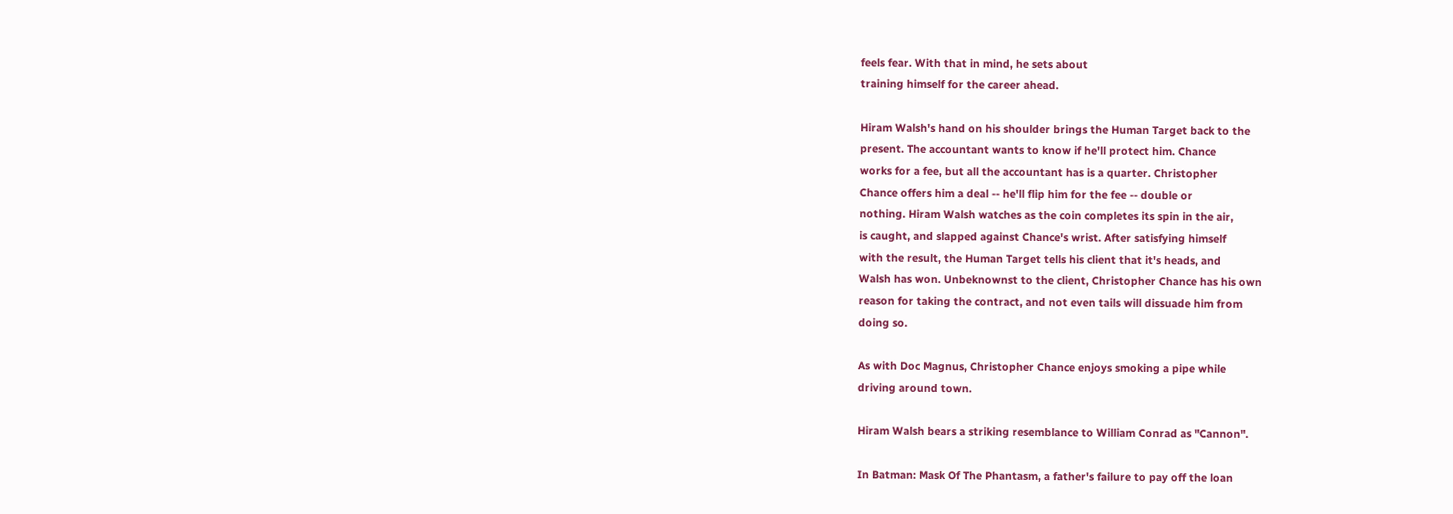feels fear. With that in mind, he sets about
training himself for the career ahead.

Hiram Walsh's hand on his shoulder brings the Human Target back to the
present. The accountant wants to know if he'll protect him. Chance
works for a fee, but all the accountant has is a quarter. Christopher
Chance offers him a deal -- he'll flip him for the fee -- double or
nothing. Hiram Walsh watches as the coin completes its spin in the air,
is caught, and slapped against Chance's wrist. After satisfying himself
with the result, the Human Target tells his client that it's heads, and
Walsh has won. Unbeknownst to the client, Christopher Chance has his own
reason for taking the contract, and not even tails will dissuade him from
doing so.

As with Doc Magnus, Christopher Chance enjoys smoking a pipe while
driving around town.

Hiram Walsh bears a striking resemblance to William Conrad as "Cannon".

In Batman: Mask Of The Phantasm, a father's failure to pay off the loan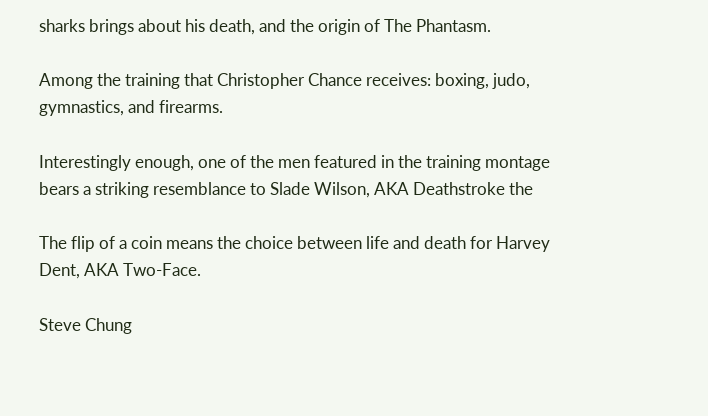sharks brings about his death, and the origin of The Phantasm.

Among the training that Christopher Chance receives: boxing, judo,
gymnastics, and firearms.

Interestingly enough, one of the men featured in the training montage
bears a striking resemblance to Slade Wilson, AKA Deathstroke the

The flip of a coin means the choice between life and death for Harvey
Dent, AKA Two-Face.

Steve Chung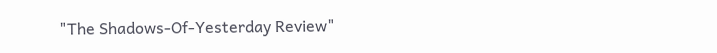"The Shadows-Of-Yesterday Review"